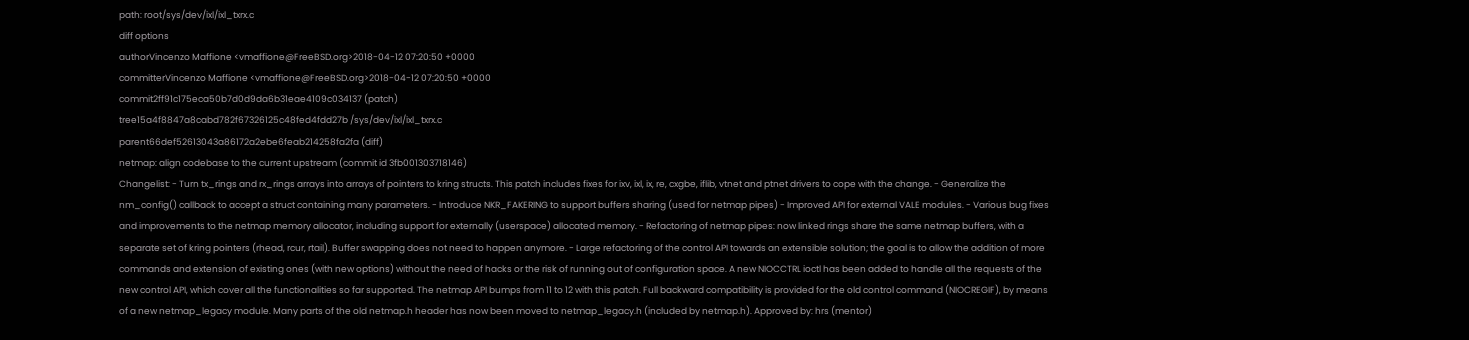path: root/sys/dev/ixl/ixl_txrx.c
diff options
authorVincenzo Maffione <vmaffione@FreeBSD.org>2018-04-12 07:20:50 +0000
committerVincenzo Maffione <vmaffione@FreeBSD.org>2018-04-12 07:20:50 +0000
commit2ff91c175eca50b7d0d9da6b31eae4109c034137 (patch)
tree15a4f8847a8cabd782f67326125c48fed4fdd27b /sys/dev/ixl/ixl_txrx.c
parent66def52613043a86172a2ebe6feab214258fa2fa (diff)
netmap: align codebase to the current upstream (commit id 3fb001303718146)
Changelist: - Turn tx_rings and rx_rings arrays into arrays of pointers to kring structs. This patch includes fixes for ixv, ixl, ix, re, cxgbe, iflib, vtnet and ptnet drivers to cope with the change. - Generalize the nm_config() callback to accept a struct containing many parameters. - Introduce NKR_FAKERING to support buffers sharing (used for netmap pipes) - Improved API for external VALE modules. - Various bug fixes and improvements to the netmap memory allocator, including support for externally (userspace) allocated memory. - Refactoring of netmap pipes: now linked rings share the same netmap buffers, with a separate set of kring pointers (rhead, rcur, rtail). Buffer swapping does not need to happen anymore. - Large refactoring of the control API towards an extensible solution; the goal is to allow the addition of more commands and extension of existing ones (with new options) without the need of hacks or the risk of running out of configuration space. A new NIOCCTRL ioctl has been added to handle all the requests of the new control API, which cover all the functionalities so far supported. The netmap API bumps from 11 to 12 with this patch. Full backward compatibility is provided for the old control command (NIOCREGIF), by means of a new netmap_legacy module. Many parts of the old netmap.h header has now been moved to netmap_legacy.h (included by netmap.h). Approved by: hrs (mentor)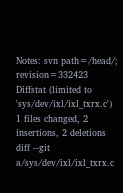Notes: svn path=/head/; revision=332423
Diffstat (limited to 'sys/dev/ixl/ixl_txrx.c')
1 files changed, 2 insertions, 2 deletions
diff --git a/sys/dev/ixl/ixl_txrx.c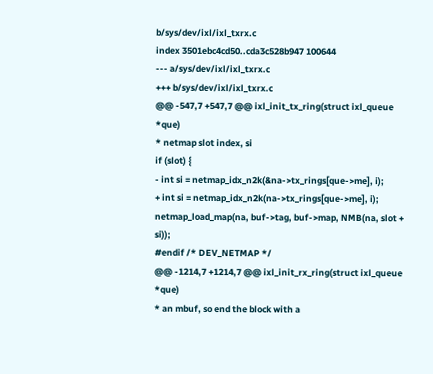b/sys/dev/ixl/ixl_txrx.c
index 3501ebc4cd50..cda3c528b947 100644
--- a/sys/dev/ixl/ixl_txrx.c
+++ b/sys/dev/ixl/ixl_txrx.c
@@ -547,7 +547,7 @@ ixl_init_tx_ring(struct ixl_queue *que)
* netmap slot index, si
if (slot) {
- int si = netmap_idx_n2k(&na->tx_rings[que->me], i);
+ int si = netmap_idx_n2k(na->tx_rings[que->me], i);
netmap_load_map(na, buf->tag, buf->map, NMB(na, slot + si));
#endif /* DEV_NETMAP */
@@ -1214,7 +1214,7 @@ ixl_init_rx_ring(struct ixl_queue *que)
* an mbuf, so end the block with a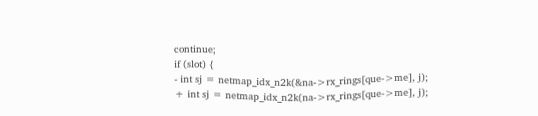continue;
if (slot) {
- int sj = netmap_idx_n2k(&na->rx_rings[que->me], j);
+ int sj = netmap_idx_n2k(na->rx_rings[que->me], j);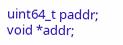uint64_t paddr;
void *addr;